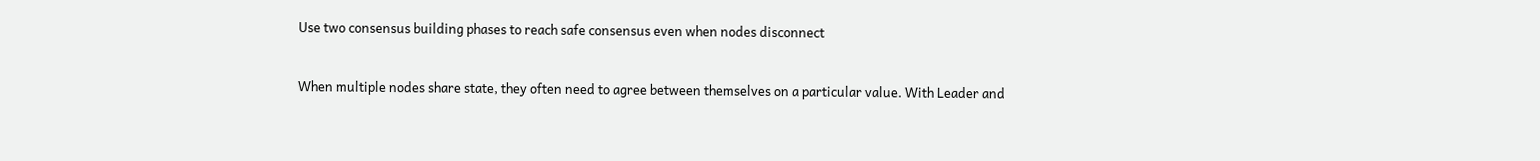Use two consensus building phases to reach safe consensus even when nodes disconnect


When multiple nodes share state, they often need to agree between themselves on a particular value. With Leader and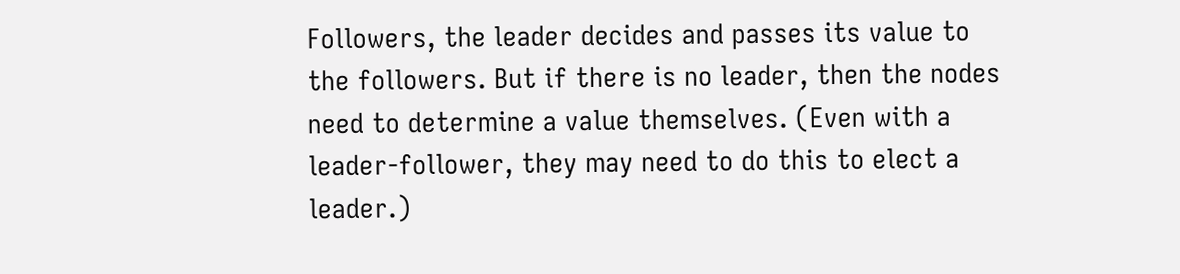Followers, the leader decides and passes its value to the followers. But if there is no leader, then the nodes need to determine a value themselves. (Even with a leader-follower, they may need to do this to elect a leader.)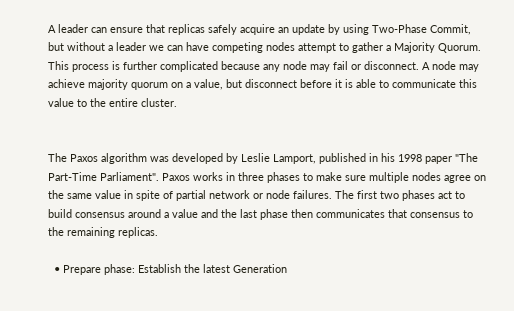A leader can ensure that replicas safely acquire an update by using Two-Phase Commit, but without a leader we can have competing nodes attempt to gather a Majority Quorum. This process is further complicated because any node may fail or disconnect. A node may achieve majority quorum on a value, but disconnect before it is able to communicate this value to the entire cluster.


The Paxos algorithm was developed by Leslie Lamport, published in his 1998 paper "The Part-Time Parliament". Paxos works in three phases to make sure multiple nodes agree on the same value in spite of partial network or node failures. The first two phases act to build consensus around a value and the last phase then communicates that consensus to the remaining replicas.

  • Prepare phase: Establish the latest Generation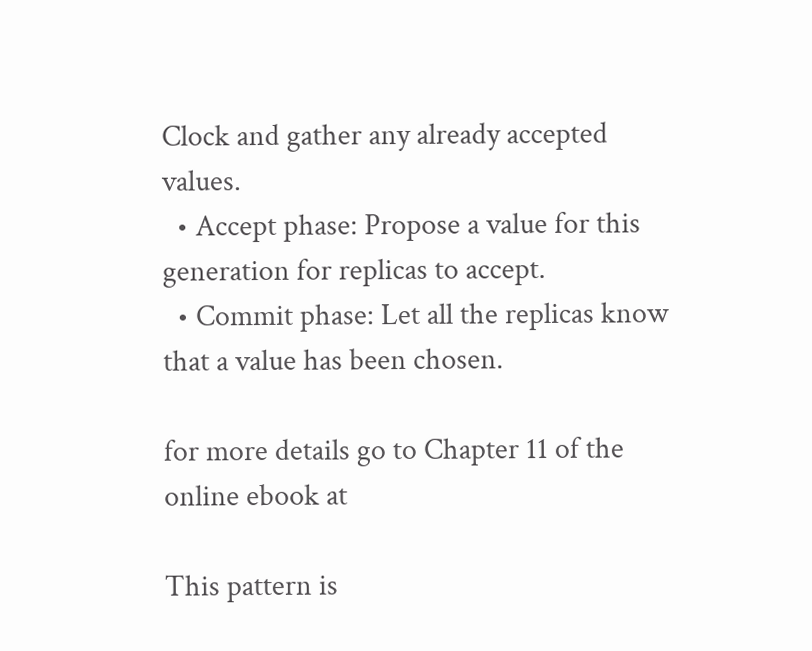Clock and gather any already accepted values.
  • Accept phase: Propose a value for this generation for replicas to accept.
  • Commit phase: Let all the replicas know that a value has been chosen.

for more details go to Chapter 11 of the online ebook at

This pattern is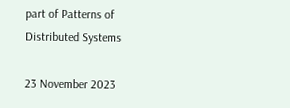part of Patterns of Distributed Systems

23 November 2023